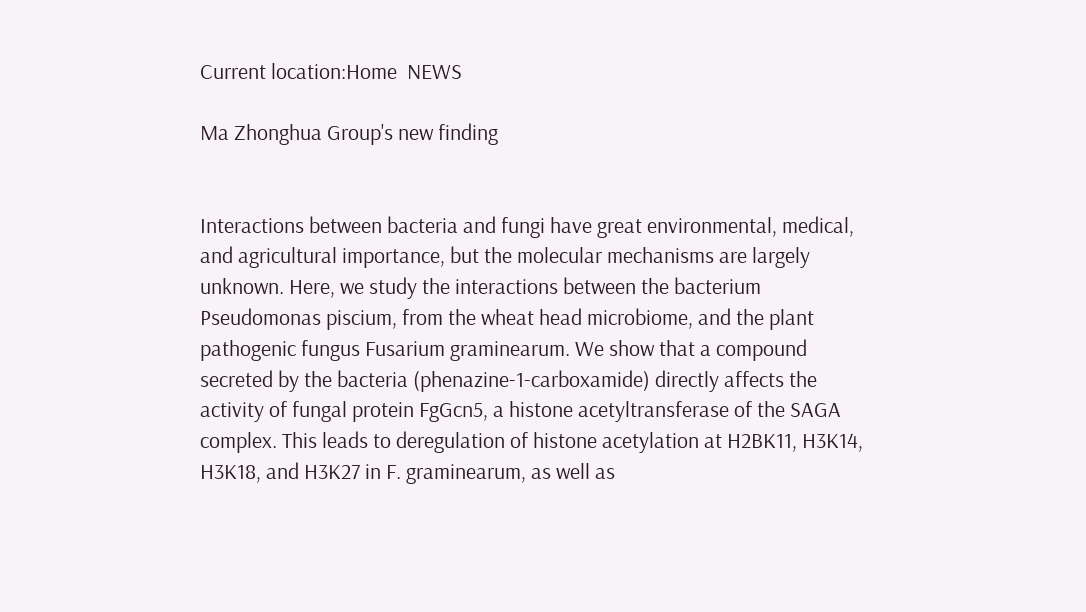Current location:Home  NEWS

Ma Zhonghua Group's new finding


Interactions between bacteria and fungi have great environmental, medical, and agricultural importance, but the molecular mechanisms are largely unknown. Here, we study the interactions between the bacterium Pseudomonas piscium, from the wheat head microbiome, and the plant pathogenic fungus Fusarium graminearum. We show that a compound secreted by the bacteria (phenazine-1-carboxamide) directly affects the activity of fungal protein FgGcn5, a histone acetyltransferase of the SAGA complex. This leads to deregulation of histone acetylation at H2BK11, H3K14, H3K18, and H3K27 in F. graminearum, as well as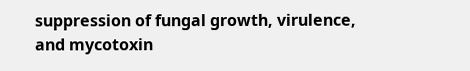suppression of fungal growth, virulence, and mycotoxin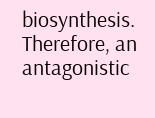biosynthesis. Therefore, an antagonistic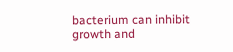bacterium can inhibit growth and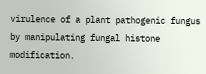virulence of a plant pathogenic fungus by manipulating fungal histone modification.